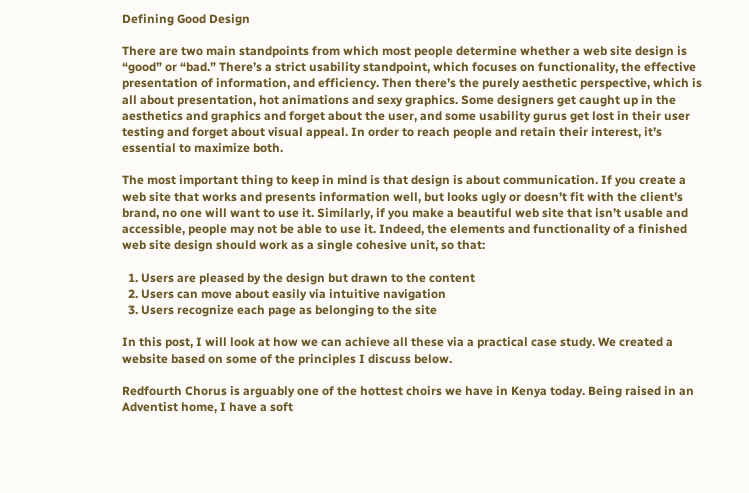Defining Good Design

There are two main standpoints from which most people determine whether a web site design is “good” or “bad.” There’s a strict usability standpoint, which focuses on functionality, the effective presentation of information, and efficiency. Then there’s the purely aesthetic perspective, which is all about presentation, hot animations and sexy graphics. Some designers get caught up in the aesthetics and graphics and forget about the user, and some usability gurus get lost in their user testing and forget about visual appeal. In order to reach people and retain their interest, it’s essential to maximize both.

The most important thing to keep in mind is that design is about communication. If you create a web site that works and presents information well, but looks ugly or doesn’t fit with the client’s brand, no one will want to use it. Similarly, if you make a beautiful web site that isn’t usable and accessible, people may not be able to use it. Indeed, the elements and functionality of a finished web site design should work as a single cohesive unit, so that:

  1. Users are pleased by the design but drawn to the content
  2. Users can move about easily via intuitive navigation
  3. Users recognize each page as belonging to the site

In this post, I will look at how we can achieve all these via a practical case study. We created a website based on some of the principles I discuss below.

Redfourth Chorus is arguably one of the hottest choirs we have in Kenya today. Being raised in an Adventist home, I have a soft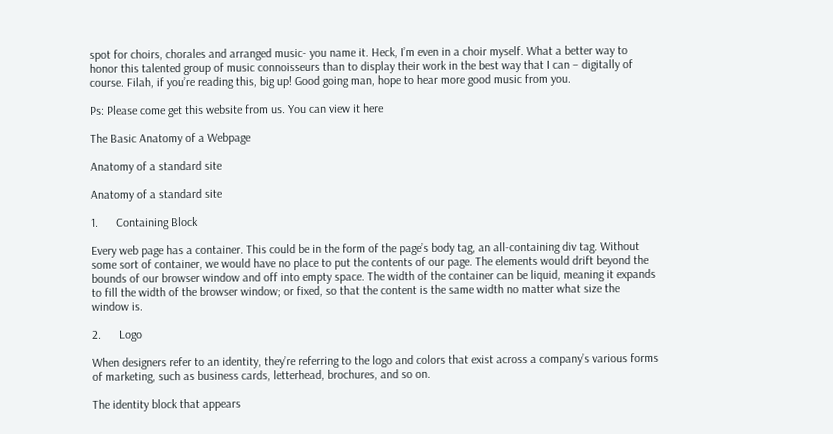spot for choirs, chorales and arranged music- you name it. Heck, I’m even in a choir myself. What a better way to honor this talented group of music connoisseurs than to display their work in the best way that I can – digitally of course. Filah, if you’re reading this, big up! Good going man, hope to hear more good music from you.

Ps: Please come get this website from us. You can view it here

The Basic Anatomy of a Webpage

Anatomy of a standard site

Anatomy of a standard site

1.      Containing Block

Every web page has a container. This could be in the form of the page’s body tag, an all-containing div tag. Without some sort of container, we would have no place to put the contents of our page. The elements would drift beyond the bounds of our browser window and off into empty space. The width of the container can be liquid, meaning it expands to fill the width of the browser window; or fixed, so that the content is the same width no matter what size the window is.

2.      Logo

When designers refer to an identity, they’re referring to the logo and colors that exist across a company’s various forms of marketing, such as business cards, letterhead, brochures, and so on.

The identity block that appears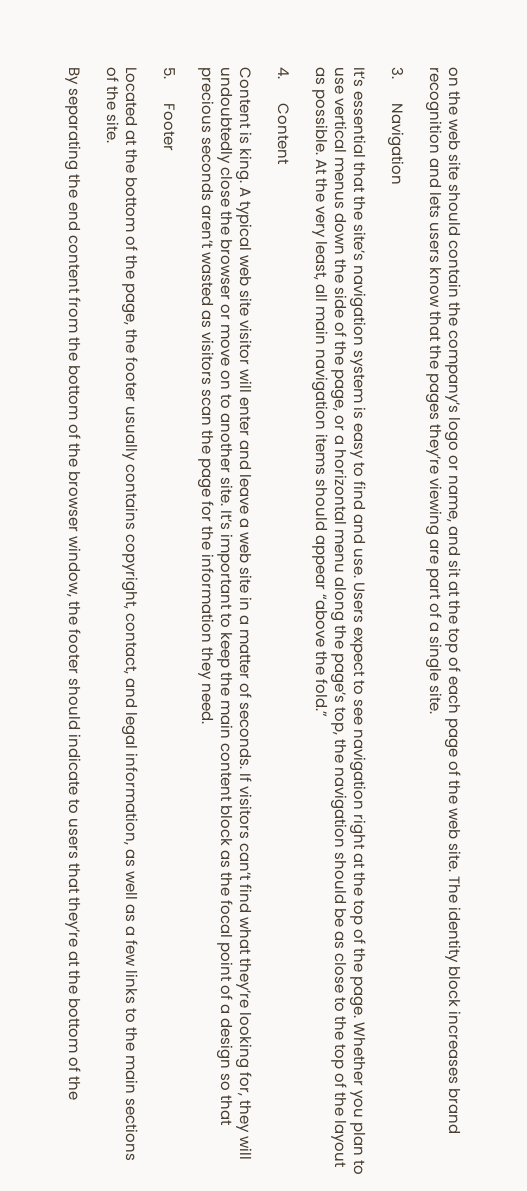on the web site should contain the company’s logo or name, and sit at the top of each page of the web site. The identity block increases brand recognition and lets users know that the pages they’re viewing are part of a single site.

3.      Navigation

It’s essential that the site’s navigation system is easy to find and use. Users expect to see navigation right at the top of the page. Whether you plan to use vertical menus down the side of the page, or a horizontal menu along the page’s top, the navigation should be as close to the top of the layout as possible. At the very least, all main navigation items should appear “above the fold.”

4.      Content

Content is king. A typical web site visitor will enter and leave a web site in a matter of seconds. If visitors can’t find what they’re looking for, they will undoubtedly close the browser or move on to another site. It’s important to keep the main content block as the focal point of a design so that precious seconds aren’t wasted as visitors scan the page for the information they need.

5.      Footer

Located at the bottom of the page, the footer usually contains copyright, contact, and legal information, as well as a few links to the main sections of the site.

By separating the end content from the bottom of the browser window, the footer should indicate to users that they’re at the bottom of the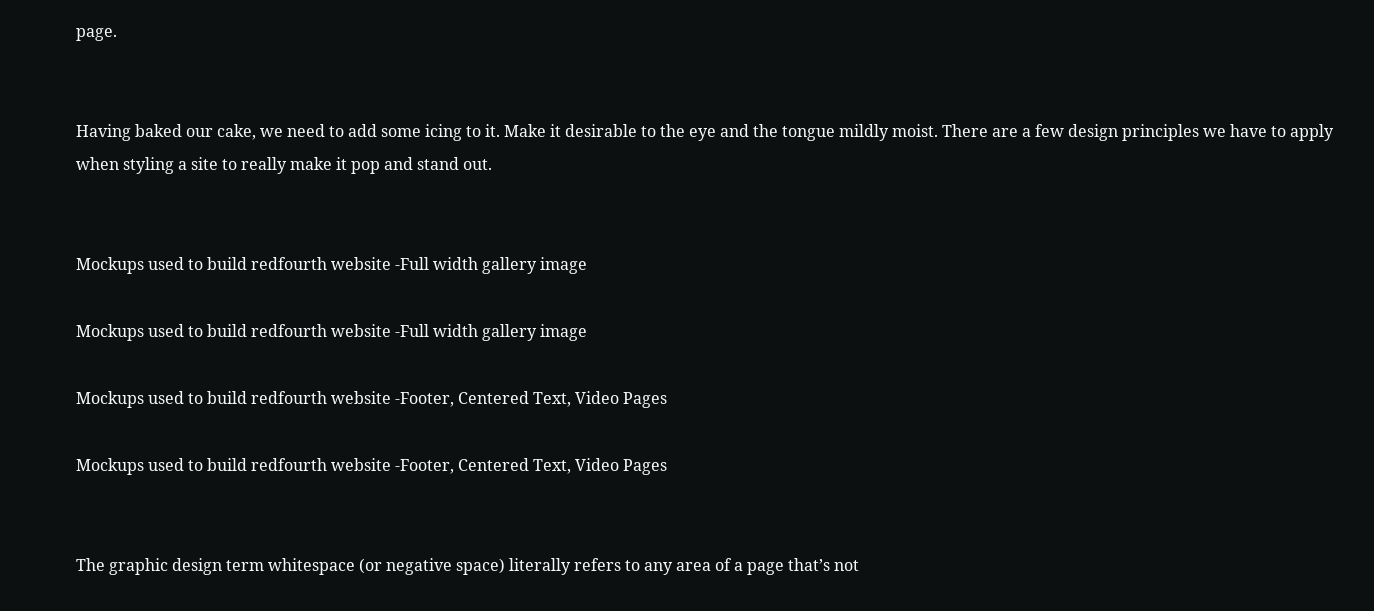page.


Having baked our cake, we need to add some icing to it. Make it desirable to the eye and the tongue mildly moist. There are a few design principles we have to apply when styling a site to really make it pop and stand out.


Mockups used to build redfourth website -Full width gallery image

Mockups used to build redfourth website -Full width gallery image

Mockups used to build redfourth website -Footer, Centered Text, Video Pages

Mockups used to build redfourth website -Footer, Centered Text, Video Pages


The graphic design term whitespace (or negative space) literally refers to any area of a page that’s not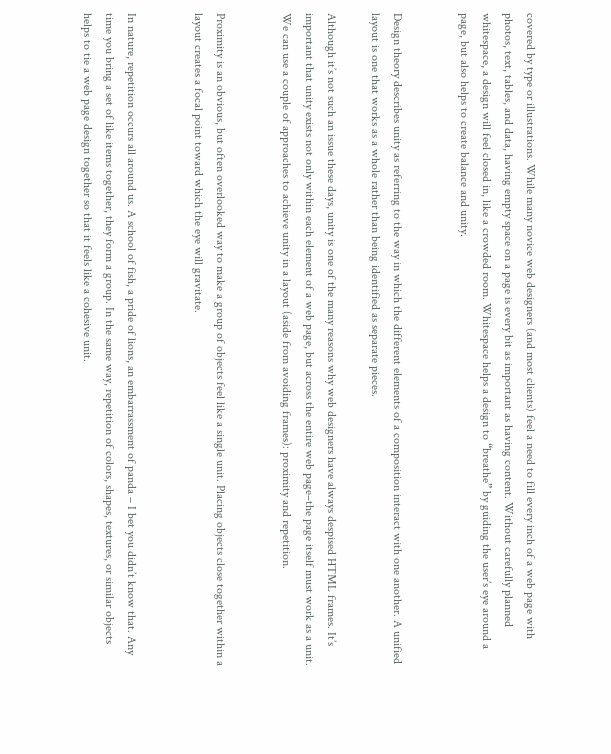covered by type or illustrations. While many novice web designers (and most clients) feel a need to fill every inch of a web page with photos, text, tables, and data, having empty space on a page is every bit as important as having content. Without carefully planned whitespace, a design will feel closed in, like a crowded room. Whitespace helps a design to “breathe” by guiding the user’s eye around a page, but also helps to create balance and unity.


Design theory describes unity as referring to the way in which the different elements of a composition interact with one another. A unified layout is one that works as a whole rather than being identified as separate pieces.

Although it’s not such an issue these days, unity is one of the many reasons why web designers have always despised HTML frames. It’s important that unity exists not only within each element of a web page, but across the entire web page–the page itself must work as a unit. We can use a couple of approaches to achieve unity in a layout (aside from avoiding frames): proximity and repetition.


Proximity is an obvious, but often overlooked way to make a group of objects feel like a single unit. Placing objects close together within a layout creates a focal point toward which the eye will gravitate.


In nature, repetition occurs all around us. A school of fish, a pride of lions, an embarrassment of panda – I bet you didn’t know that. Any time you bring a set of like items together, they form a group. In the same way, repetition of colors, shapes, textures, or similar objects helps to tie a web page design together so that it feels like a cohesive unit.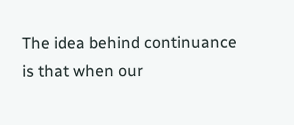The idea behind continuance is that when our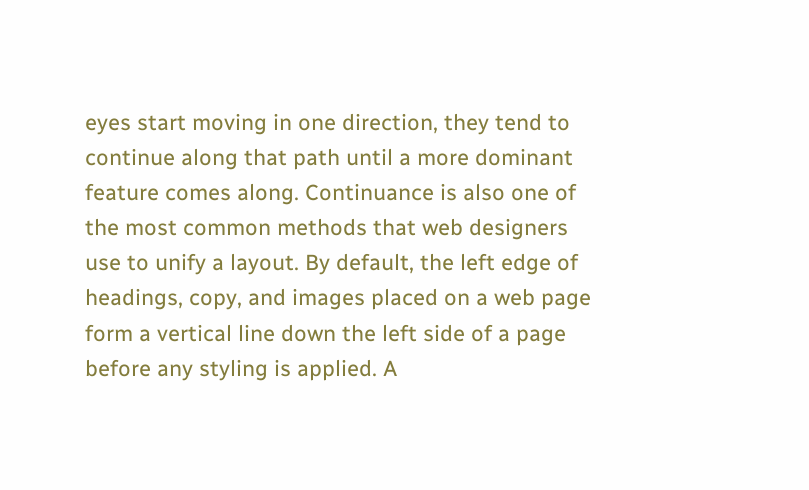eyes start moving in one direction, they tend to continue along that path until a more dominant feature comes along. Continuance is also one of the most common methods that web designers use to unify a layout. By default, the left edge of headings, copy, and images placed on a web page form a vertical line down the left side of a page before any styling is applied. A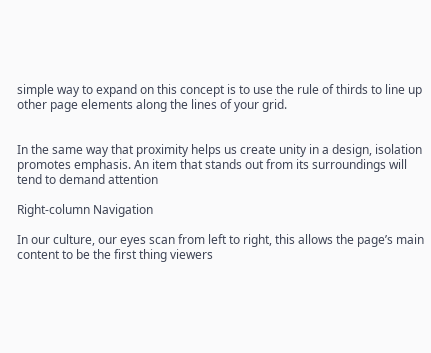simple way to expand on this concept is to use the rule of thirds to line up other page elements along the lines of your grid.


In the same way that proximity helps us create unity in a design, isolation promotes emphasis. An item that stands out from its surroundings will tend to demand attention

Right-column Navigation

In our culture, our eyes scan from left to right, this allows the page’s main content to be the first thing viewers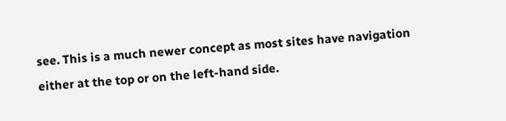see. This is a much newer concept as most sites have navigation either at the top or on the left-hand side.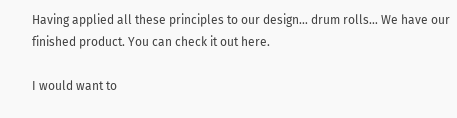Having applied all these principles to our design… drum rolls… We have our finished product. You can check it out here.

I would want to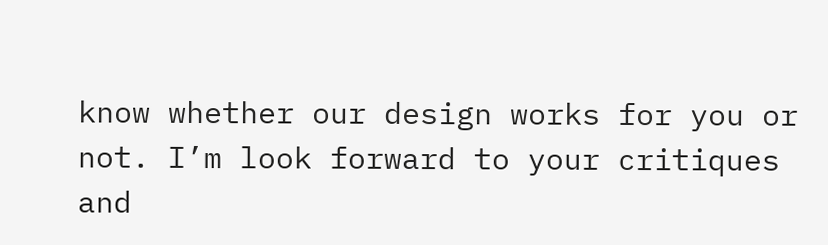know whether our design works for you or not. I’m look forward to your critiques and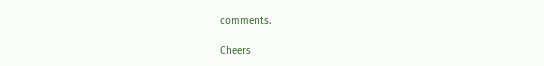comments.

Cheers